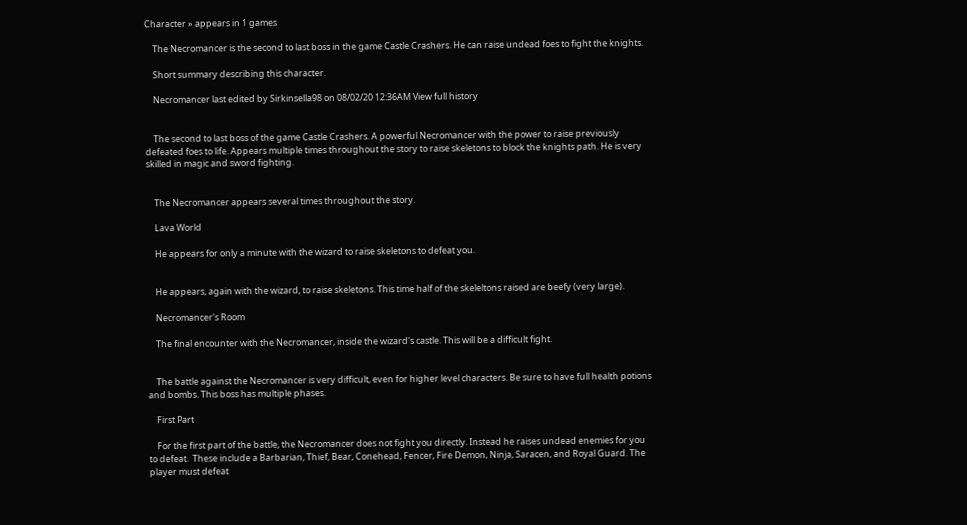Character » appears in 1 games

    The Necromancer is the second to last boss in the game Castle Crashers. He can raise undead foes to fight the knights.

    Short summary describing this character.

    Necromancer last edited by Sirkinsella98 on 08/02/20 12:36AM View full history


    The second to last boss of the game Castle Crashers. A powerful Necromancer with the power to raise previously defeated foes to life. Appears multiple times throughout the story to raise skeletons to block the knights path. He is very skilled in magic and sword fighting.


    The Necromancer appears several times throughout the story.

    Lava World

    He appears for only a minute with the wizard to raise skeletons to defeat you.


    He appears, again with the wizard, to raise skeletons. This time half of the skeleltons raised are beefy (very large).

    Necromancer's Room

    The final encounter with the Necromancer, inside the wizard's castle. This will be a difficult fight.


    The battle against the Necromancer is very difficult, even for higher level characters. Be sure to have full health potions and bombs. This boss has multiple phases.

    First Part

    For the first part of the battle, the Necromancer does not fight you directly. Instead he raises undead enemies for you to defeat.  These include a Barbarian, Thief, Bear, Conehead, Fencer, Fire Demon, Ninja, Saracen, and Royal Guard. The player must defeat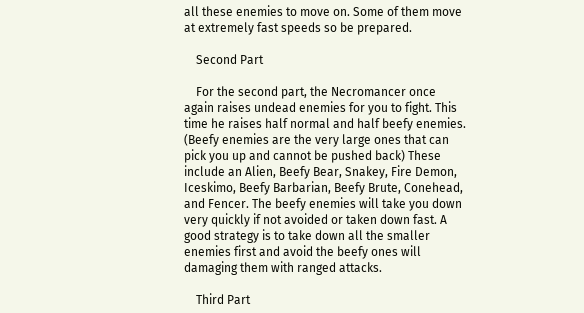all these enemies to move on. Some of them move at extremely fast speeds so be prepared.

    Second Part

    For the second part, the Necromancer once again raises undead enemies for you to fight. This time he raises half normal and half beefy enemies. (Beefy enemies are the very large ones that can pick you up and cannot be pushed back) These include an Alien, Beefy Bear, Snakey, Fire Demon, Iceskimo, Beefy Barbarian, Beefy Brute, Conehead, and Fencer. The beefy enemies will take you down very quickly if not avoided or taken down fast. A good strategy is to take down all the smaller enemies first and avoid the beefy ones will damaging them with ranged attacks.

    Third Part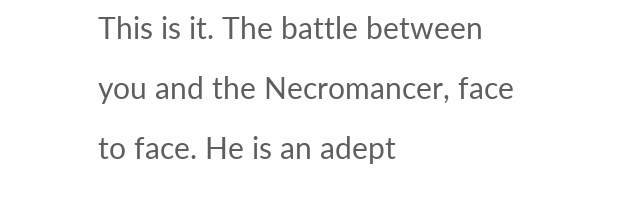This is it. The battle between you and the Necromancer, face to face. He is an adept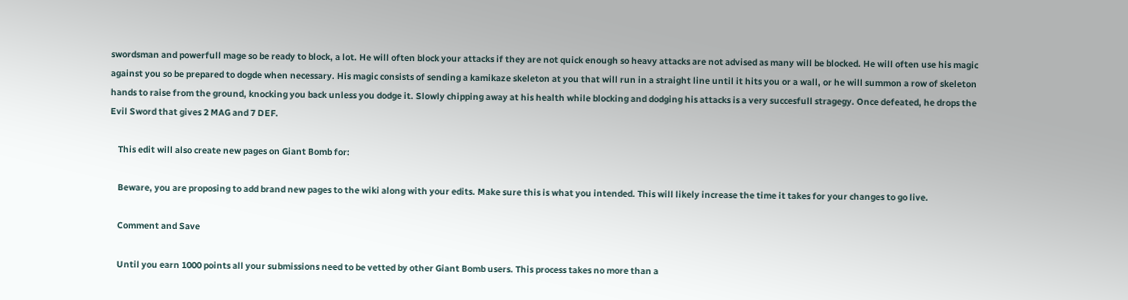swordsman and powerfull mage so be ready to block, a lot. He will often block your attacks if they are not quick enough so heavy attacks are not advised as many will be blocked. He will often use his magic against you so be prepared to dogde when necessary. His magic consists of sending a kamikaze skeleton at you that will run in a straight line until it hits you or a wall, or he will summon a row of skeleton hands to raise from the ground, knocking you back unless you dodge it. Slowly chipping away at his health while blocking and dodging his attacks is a very succesfull stragegy. Once defeated, he drops the Evil Sword that gives 2 MAG and 7 DEF.

    This edit will also create new pages on Giant Bomb for:

    Beware, you are proposing to add brand new pages to the wiki along with your edits. Make sure this is what you intended. This will likely increase the time it takes for your changes to go live.

    Comment and Save

    Until you earn 1000 points all your submissions need to be vetted by other Giant Bomb users. This process takes no more than a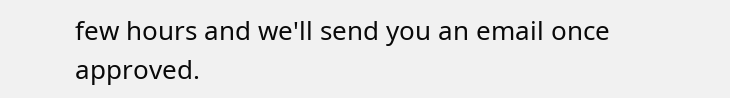few hours and we'll send you an email once approved.